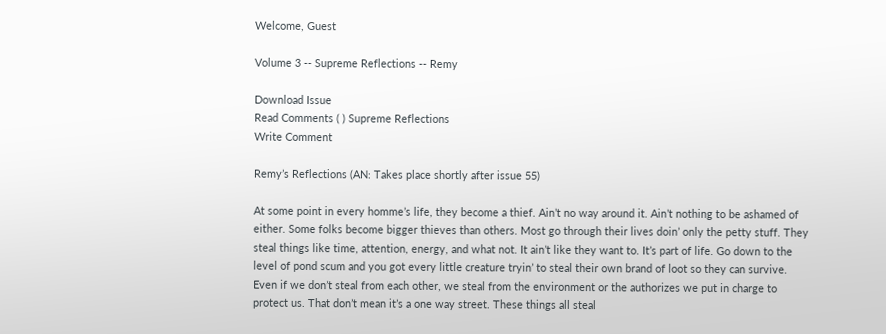Welcome, Guest

Volume 3 -- Supreme Reflections -- Remy

Download Issue
Read Comments ( ) Supreme Reflections
Write Comment

Remy’s Reflections (AN: Takes place shortly after issue 55)

At some point in every homme’s life, they become a thief. Ain’t no way around it. Ain’t nothing to be ashamed of either. Some folks become bigger thieves than others. Most go through their lives doin’ only the petty stuff. They steal things like time, attention, energy, and what not. It ain’t like they want to. It’s part of life. Go down to the level of pond scum and you got every little creature tryin’ to steal their own brand of loot so they can survive. Even if we don’t steal from each other, we steal from the environment or the authorizes we put in charge to protect us. That don’t mean it’s a one way street. These things all steal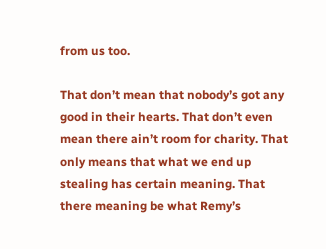from us too.

That don’t mean that nobody’s got any good in their hearts. That don’t even mean there ain’t room for charity. That only means that what we end up stealing has certain meaning. That there meaning be what Remy’s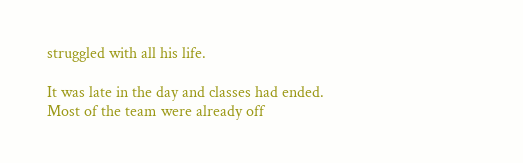struggled with all his life.

It was late in the day and classes had ended. Most of the team were already off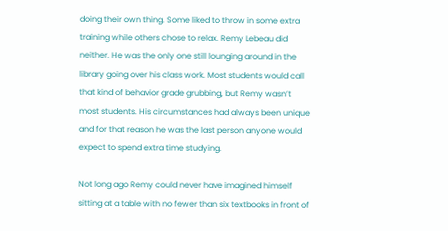doing their own thing. Some liked to throw in some extra training while others chose to relax. Remy Lebeau did neither. He was the only one still lounging around in the library going over his class work. Most students would call that kind of behavior grade grubbing, but Remy wasn’t most students. His circumstances had always been unique and for that reason he was the last person anyone would expect to spend extra time studying.

Not long ago Remy could never have imagined himself sitting at a table with no fewer than six textbooks in front of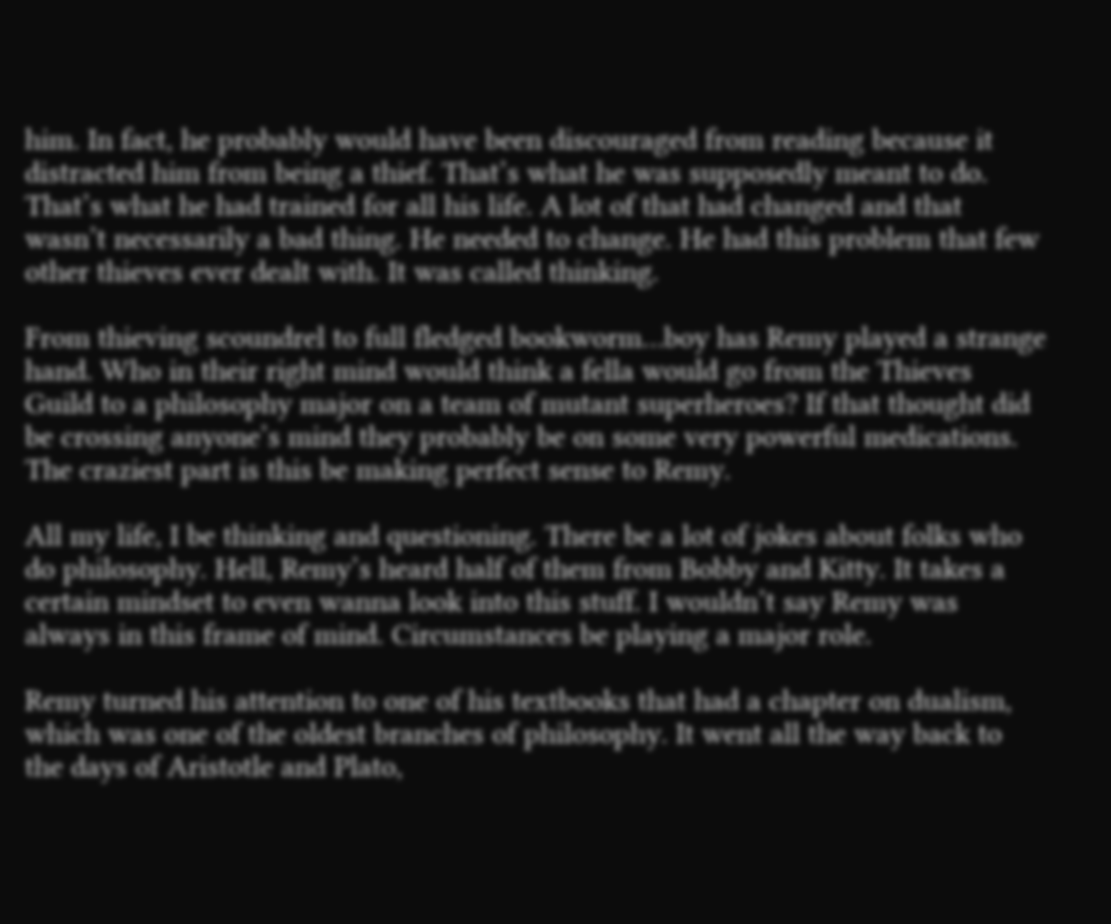him. In fact, he probably would have been discouraged from reading because it distracted him from being a thief. That’s what he was supposedly meant to do. That’s what he had trained for all his life. A lot of that had changed and that wasn’t necessarily a bad thing. He needed to change. He had this problem that few other thieves ever dealt with. It was called thinking.

From thieving scoundrel to full fledged bookworm…boy has Remy played a strange hand. Who in their right mind would think a fella would go from the Thieves Guild to a philosophy major on a team of mutant superheroes? If that thought did be crossing anyone’s mind they probably be on some very powerful medications. The craziest part is this be making perfect sense to Remy.

All my life, I be thinking and questioning. There be a lot of jokes about folks who do philosophy. Hell, Remy’s heard half of them from Bobby and Kitty. It takes a certain mindset to even wanna look into this stuff. I wouldn’t say Remy was always in this frame of mind. Circumstances be playing a major role.

Remy turned his attention to one of his textbooks that had a chapter on dualism, which was one of the oldest branches of philosophy. It went all the way back to the days of Aristotle and Plato,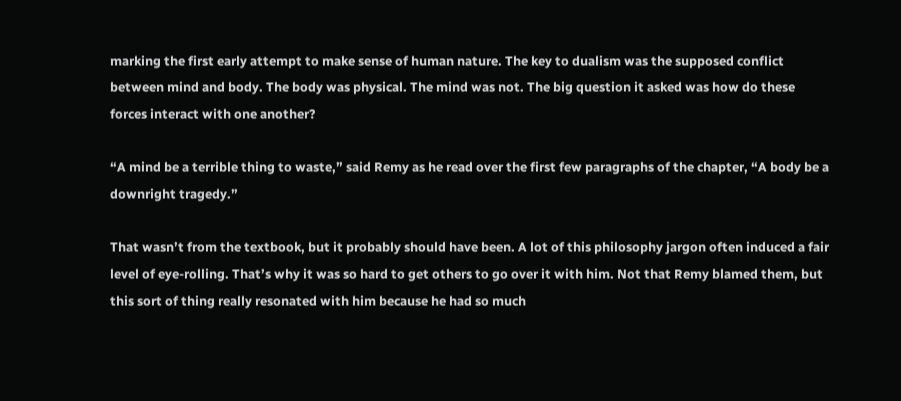marking the first early attempt to make sense of human nature. The key to dualism was the supposed conflict between mind and body. The body was physical. The mind was not. The big question it asked was how do these forces interact with one another?

“A mind be a terrible thing to waste,” said Remy as he read over the first few paragraphs of the chapter, “A body be a downright tragedy.”

That wasn’t from the textbook, but it probably should have been. A lot of this philosophy jargon often induced a fair level of eye-rolling. That’s why it was so hard to get others to go over it with him. Not that Remy blamed them, but this sort of thing really resonated with him because he had so much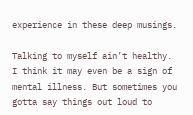experience in these deep musings.

Talking to myself ain’t healthy. I think it may even be a sign of mental illness. But sometimes you gotta say things out loud to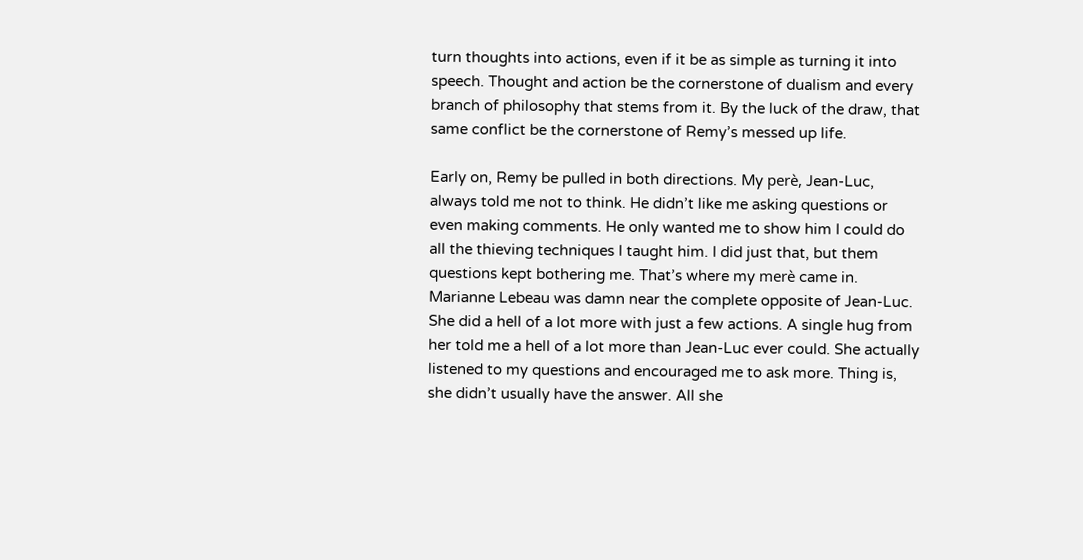turn thoughts into actions, even if it be as simple as turning it into speech. Thought and action be the cornerstone of dualism and every branch of philosophy that stems from it. By the luck of the draw, that same conflict be the cornerstone of Remy’s messed up life.

Early on, Remy be pulled in both directions. My perè, Jean-Luc, always told me not to think. He didn’t like me asking questions or even making comments. He only wanted me to show him I could do all the thieving techniques I taught him. I did just that, but them questions kept bothering me. That’s where my merè came in. Marianne Lebeau was damn near the complete opposite of Jean-Luc. She did a hell of a lot more with just a few actions. A single hug from her told me a hell of a lot more than Jean-Luc ever could. She actually listened to my questions and encouraged me to ask more. Thing is, she didn’t usually have the answer. All she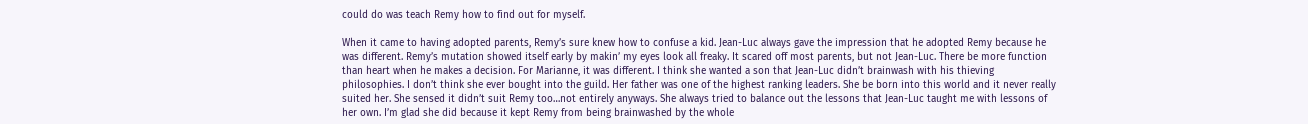could do was teach Remy how to find out for myself.

When it came to having adopted parents, Remy’s sure knew how to confuse a kid. Jean-Luc always gave the impression that he adopted Remy because he was different. Remy’s mutation showed itself early by makin’ my eyes look all freaky. It scared off most parents, but not Jean-Luc. There be more function than heart when he makes a decision. For Marianne, it was different. I think she wanted a son that Jean-Luc didn’t brainwash with his thieving philosophies. I don’t think she ever bought into the guild. Her father was one of the highest ranking leaders. She be born into this world and it never really suited her. She sensed it didn’t suit Remy too…not entirely anyways. She always tried to balance out the lessons that Jean-Luc taught me with lessons of her own. I’m glad she did because it kept Remy from being brainwashed by the whole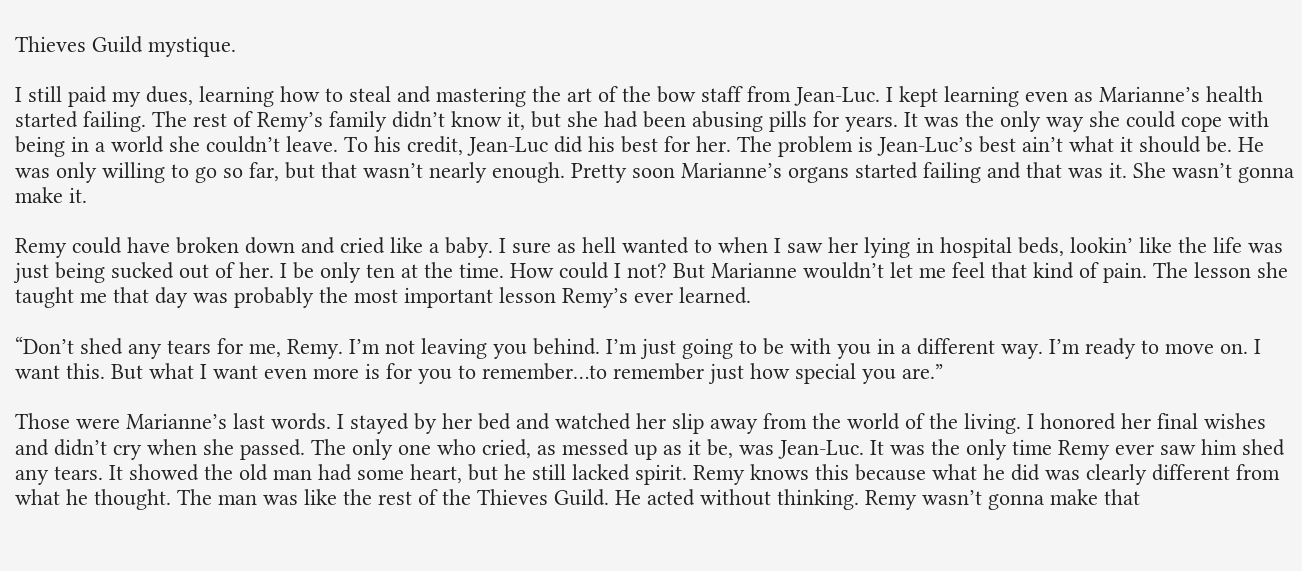Thieves Guild mystique.

I still paid my dues, learning how to steal and mastering the art of the bow staff from Jean-Luc. I kept learning even as Marianne’s health started failing. The rest of Remy’s family didn’t know it, but she had been abusing pills for years. It was the only way she could cope with being in a world she couldn’t leave. To his credit, Jean-Luc did his best for her. The problem is Jean-Luc’s best ain’t what it should be. He was only willing to go so far, but that wasn’t nearly enough. Pretty soon Marianne’s organs started failing and that was it. She wasn’t gonna make it.

Remy could have broken down and cried like a baby. I sure as hell wanted to when I saw her lying in hospital beds, lookin’ like the life was just being sucked out of her. I be only ten at the time. How could I not? But Marianne wouldn’t let me feel that kind of pain. The lesson she taught me that day was probably the most important lesson Remy’s ever learned.

“Don’t shed any tears for me, Remy. I’m not leaving you behind. I’m just going to be with you in a different way. I’m ready to move on. I want this. But what I want even more is for you to remember…to remember just how special you are.”

Those were Marianne’s last words. I stayed by her bed and watched her slip away from the world of the living. I honored her final wishes and didn’t cry when she passed. The only one who cried, as messed up as it be, was Jean-Luc. It was the only time Remy ever saw him shed any tears. It showed the old man had some heart, but he still lacked spirit. Remy knows this because what he did was clearly different from what he thought. The man was like the rest of the Thieves Guild. He acted without thinking. Remy wasn’t gonna make that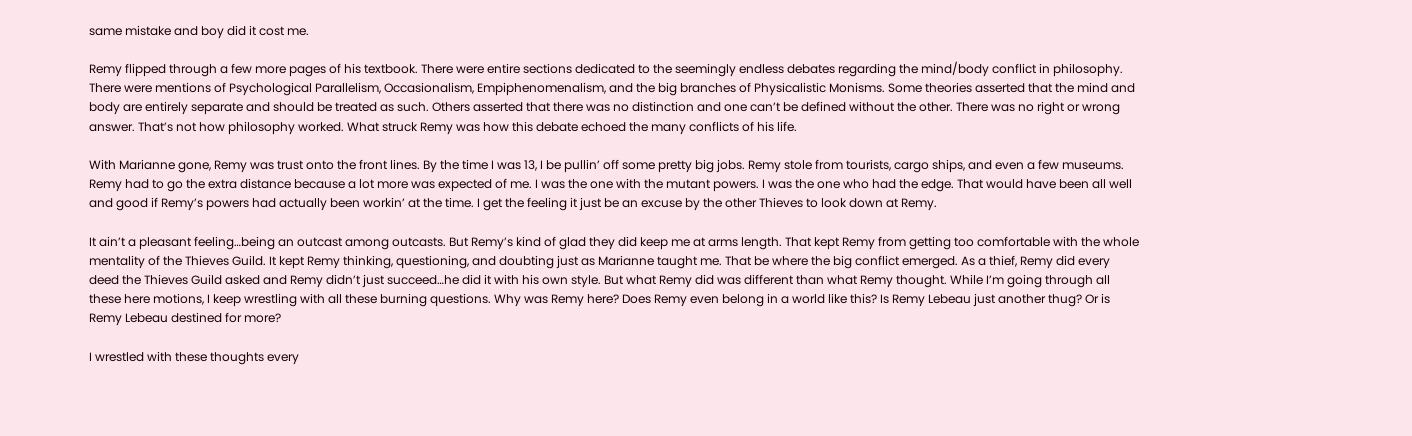same mistake and boy did it cost me.

Remy flipped through a few more pages of his textbook. There were entire sections dedicated to the seemingly endless debates regarding the mind/body conflict in philosophy. There were mentions of Psychological Parallelism, Occasionalism, Empiphenomenalism, and the big branches of Physicalistic Monisms. Some theories asserted that the mind and body are entirely separate and should be treated as such. Others asserted that there was no distinction and one can’t be defined without the other. There was no right or wrong answer. That’s not how philosophy worked. What struck Remy was how this debate echoed the many conflicts of his life.

With Marianne gone, Remy was trust onto the front lines. By the time I was 13, I be pullin’ off some pretty big jobs. Remy stole from tourists, cargo ships, and even a few museums. Remy had to go the extra distance because a lot more was expected of me. I was the one with the mutant powers. I was the one who had the edge. That would have been all well and good if Remy’s powers had actually been workin’ at the time. I get the feeling it just be an excuse by the other Thieves to look down at Remy.

It ain’t a pleasant feeling…being an outcast among outcasts. But Remy’s kind of glad they did keep me at arms length. That kept Remy from getting too comfortable with the whole mentality of the Thieves Guild. It kept Remy thinking, questioning, and doubting just as Marianne taught me. That be where the big conflict emerged. As a thief, Remy did every deed the Thieves Guild asked and Remy didn’t just succeed…he did it with his own style. But what Remy did was different than what Remy thought. While I’m going through all these here motions, I keep wrestling with all these burning questions. Why was Remy here? Does Remy even belong in a world like this? Is Remy Lebeau just another thug? Or is Remy Lebeau destined for more?

I wrestled with these thoughts every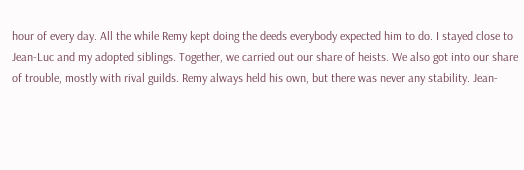hour of every day. All the while Remy kept doing the deeds everybody expected him to do. I stayed close to Jean-Luc and my adopted siblings. Together, we carried out our share of heists. We also got into our share of trouble, mostly with rival guilds. Remy always held his own, but there was never any stability. Jean-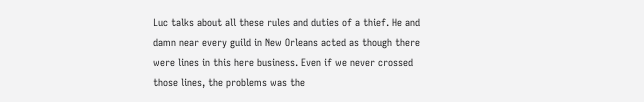Luc talks about all these rules and duties of a thief. He and damn near every guild in New Orleans acted as though there were lines in this here business. Even if we never crossed those lines, the problems was the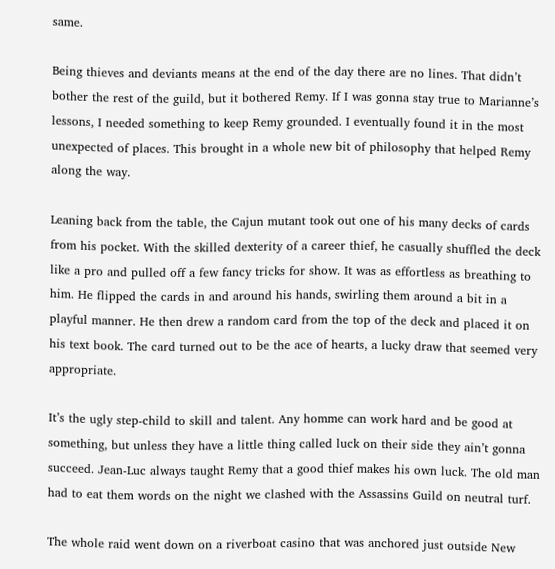same.

Being thieves and deviants means at the end of the day there are no lines. That didn’t bother the rest of the guild, but it bothered Remy. If I was gonna stay true to Marianne’s lessons, I needed something to keep Remy grounded. I eventually found it in the most unexpected of places. This brought in a whole new bit of philosophy that helped Remy along the way.

Leaning back from the table, the Cajun mutant took out one of his many decks of cards from his pocket. With the skilled dexterity of a career thief, he casually shuffled the deck like a pro and pulled off a few fancy tricks for show. It was as effortless as breathing to him. He flipped the cards in and around his hands, swirling them around a bit in a playful manner. He then drew a random card from the top of the deck and placed it on his text book. The card turned out to be the ace of hearts, a lucky draw that seemed very appropriate.

It’s the ugly step-child to skill and talent. Any homme can work hard and be good at something, but unless they have a little thing called luck on their side they ain’t gonna succeed. Jean-Luc always taught Remy that a good thief makes his own luck. The old man had to eat them words on the night we clashed with the Assassins Guild on neutral turf.

The whole raid went down on a riverboat casino that was anchored just outside New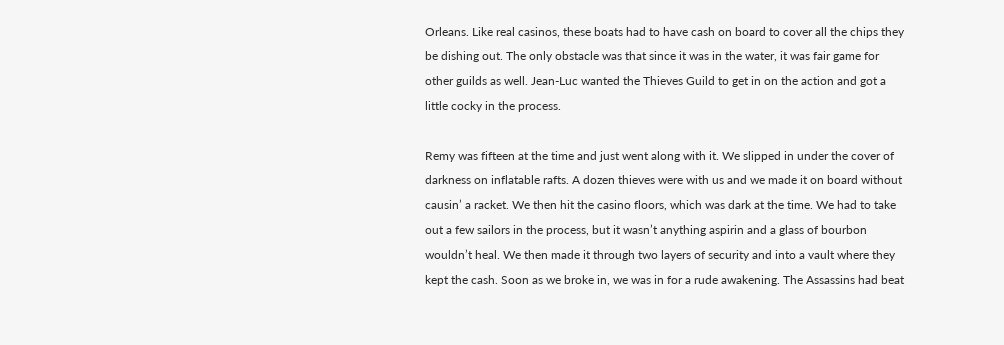Orleans. Like real casinos, these boats had to have cash on board to cover all the chips they be dishing out. The only obstacle was that since it was in the water, it was fair game for other guilds as well. Jean-Luc wanted the Thieves Guild to get in on the action and got a little cocky in the process.

Remy was fifteen at the time and just went along with it. We slipped in under the cover of darkness on inflatable rafts. A dozen thieves were with us and we made it on board without causin’ a racket. We then hit the casino floors, which was dark at the time. We had to take out a few sailors in the process, but it wasn’t anything aspirin and a glass of bourbon wouldn’t heal. We then made it through two layers of security and into a vault where they kept the cash. Soon as we broke in, we was in for a rude awakening. The Assassins had beat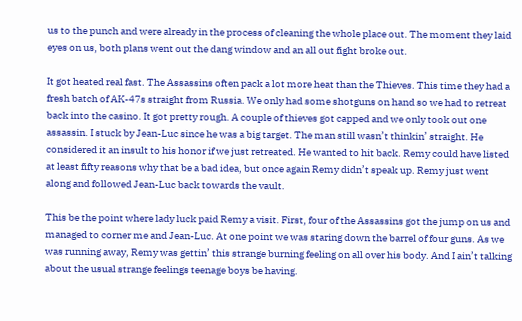us to the punch and were already in the process of cleaning the whole place out. The moment they laid eyes on us, both plans went out the dang window and an all out fight broke out.

It got heated real fast. The Assassins often pack a lot more heat than the Thieves. This time they had a fresh batch of AK-47s straight from Russia. We only had some shotguns on hand so we had to retreat back into the casino. It got pretty rough. A couple of thieves got capped and we only took out one assassin. I stuck by Jean-Luc since he was a big target. The man still wasn’t thinkin’ straight. He considered it an insult to his honor if we just retreated. He wanted to hit back. Remy could have listed at least fifty reasons why that be a bad idea, but once again Remy didn’t speak up. Remy just went along and followed Jean-Luc back towards the vault.

This be the point where lady luck paid Remy a visit. First, four of the Assassins got the jump on us and managed to corner me and Jean-Luc. At one point we was staring down the barrel of four guns. As we was running away, Remy was gettin’ this strange burning feeling on all over his body. And I ain’t talking about the usual strange feelings teenage boys be having.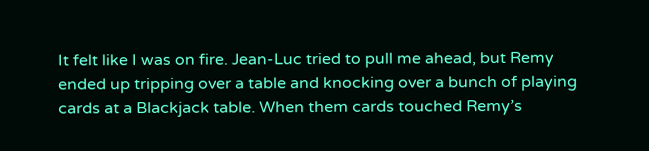It felt like I was on fire. Jean-Luc tried to pull me ahead, but Remy ended up tripping over a table and knocking over a bunch of playing cards at a Blackjack table. When them cards touched Remy’s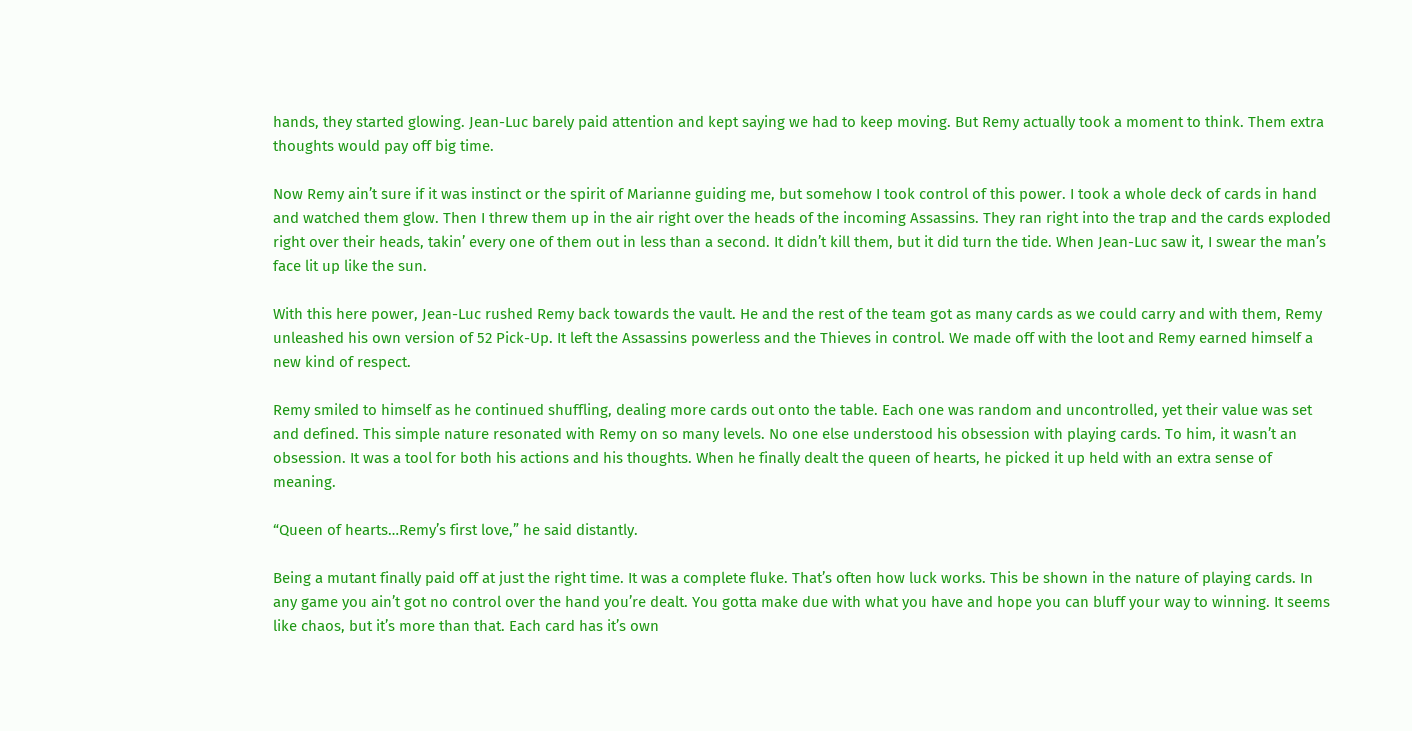hands, they started glowing. Jean-Luc barely paid attention and kept saying we had to keep moving. But Remy actually took a moment to think. Them extra thoughts would pay off big time.

Now Remy ain’t sure if it was instinct or the spirit of Marianne guiding me, but somehow I took control of this power. I took a whole deck of cards in hand and watched them glow. Then I threw them up in the air right over the heads of the incoming Assassins. They ran right into the trap and the cards exploded right over their heads, takin’ every one of them out in less than a second. It didn’t kill them, but it did turn the tide. When Jean-Luc saw it, I swear the man’s face lit up like the sun.

With this here power, Jean-Luc rushed Remy back towards the vault. He and the rest of the team got as many cards as we could carry and with them, Remy unleashed his own version of 52 Pick-Up. It left the Assassins powerless and the Thieves in control. We made off with the loot and Remy earned himself a new kind of respect.

Remy smiled to himself as he continued shuffling, dealing more cards out onto the table. Each one was random and uncontrolled, yet their value was set and defined. This simple nature resonated with Remy on so many levels. No one else understood his obsession with playing cards. To him, it wasn’t an obsession. It was a tool for both his actions and his thoughts. When he finally dealt the queen of hearts, he picked it up held with an extra sense of meaning.

“Queen of hearts…Remy’s first love,” he said distantly.

Being a mutant finally paid off at just the right time. It was a complete fluke. That’s often how luck works. This be shown in the nature of playing cards. In any game you ain’t got no control over the hand you’re dealt. You gotta make due with what you have and hope you can bluff your way to winning. It seems like chaos, but it’s more than that. Each card has it’s own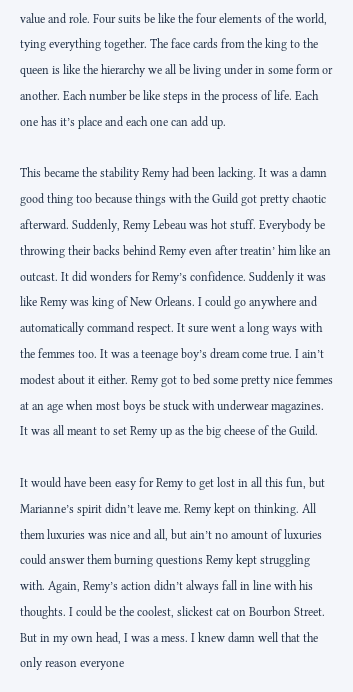value and role. Four suits be like the four elements of the world, tying everything together. The face cards from the king to the queen is like the hierarchy we all be living under in some form or another. Each number be like steps in the process of life. Each one has it’s place and each one can add up.

This became the stability Remy had been lacking. It was a damn good thing too because things with the Guild got pretty chaotic afterward. Suddenly, Remy Lebeau was hot stuff. Everybody be throwing their backs behind Remy even after treatin’ him like an outcast. It did wonders for Remy’s confidence. Suddenly it was like Remy was king of New Orleans. I could go anywhere and automatically command respect. It sure went a long ways with the femmes too. It was a teenage boy’s dream come true. I ain’t modest about it either. Remy got to bed some pretty nice femmes at an age when most boys be stuck with underwear magazines. It was all meant to set Remy up as the big cheese of the Guild.

It would have been easy for Remy to get lost in all this fun, but Marianne’s spirit didn’t leave me. Remy kept on thinking. All them luxuries was nice and all, but ain’t no amount of luxuries could answer them burning questions Remy kept struggling with. Again, Remy’s action didn’t always fall in line with his thoughts. I could be the coolest, slickest cat on Bourbon Street. But in my own head, I was a mess. I knew damn well that the only reason everyone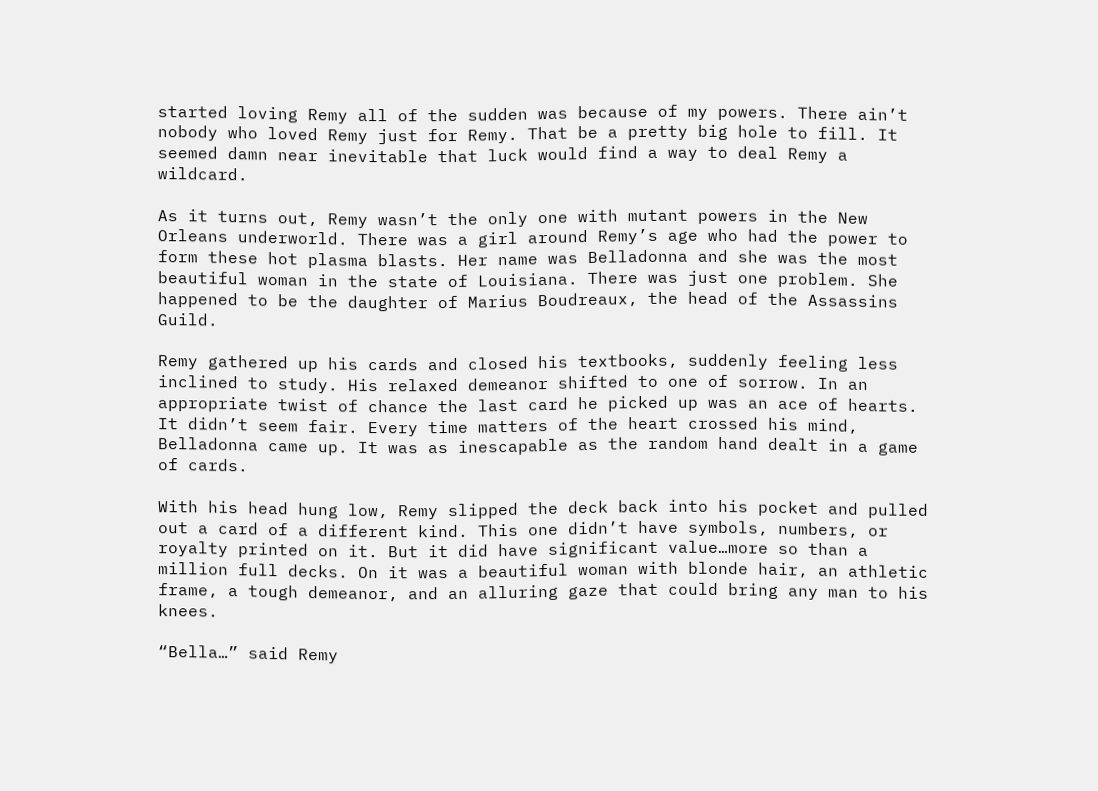started loving Remy all of the sudden was because of my powers. There ain’t nobody who loved Remy just for Remy. That be a pretty big hole to fill. It seemed damn near inevitable that luck would find a way to deal Remy a wildcard.

As it turns out, Remy wasn’t the only one with mutant powers in the New Orleans underworld. There was a girl around Remy’s age who had the power to form these hot plasma blasts. Her name was Belladonna and she was the most beautiful woman in the state of Louisiana. There was just one problem. She happened to be the daughter of Marius Boudreaux, the head of the Assassins Guild.

Remy gathered up his cards and closed his textbooks, suddenly feeling less inclined to study. His relaxed demeanor shifted to one of sorrow. In an appropriate twist of chance the last card he picked up was an ace of hearts. It didn’t seem fair. Every time matters of the heart crossed his mind, Belladonna came up. It was as inescapable as the random hand dealt in a game of cards.

With his head hung low, Remy slipped the deck back into his pocket and pulled out a card of a different kind. This one didn’t have symbols, numbers, or royalty printed on it. But it did have significant value…more so than a million full decks. On it was a beautiful woman with blonde hair, an athletic frame, a tough demeanor, and an alluring gaze that could bring any man to his knees.

“Bella…” said Remy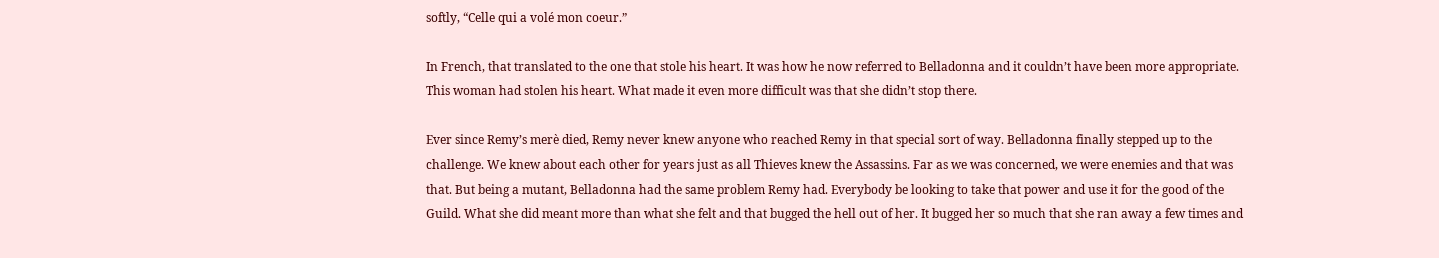softly, “Celle qui a volé mon coeur.”

In French, that translated to the one that stole his heart. It was how he now referred to Belladonna and it couldn’t have been more appropriate. This woman had stolen his heart. What made it even more difficult was that she didn’t stop there.

Ever since Remy’s merè died, Remy never knew anyone who reached Remy in that special sort of way. Belladonna finally stepped up to the challenge. We knew about each other for years just as all Thieves knew the Assassins. Far as we was concerned, we were enemies and that was that. But being a mutant, Belladonna had the same problem Remy had. Everybody be looking to take that power and use it for the good of the Guild. What she did meant more than what she felt and that bugged the hell out of her. It bugged her so much that she ran away a few times and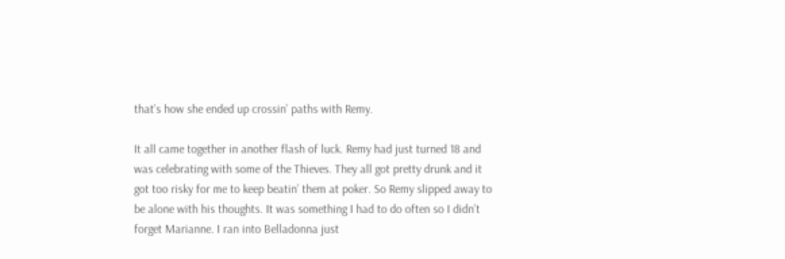that’s how she ended up crossin’ paths with Remy.

It all came together in another flash of luck. Remy had just turned 18 and was celebrating with some of the Thieves. They all got pretty drunk and it got too risky for me to keep beatin’ them at poker. So Remy slipped away to be alone with his thoughts. It was something I had to do often so I didn’t forget Marianne. I ran into Belladonna just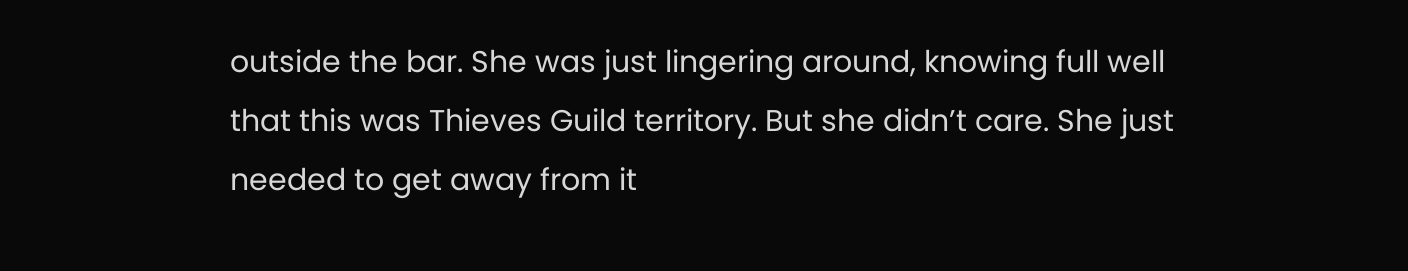outside the bar. She was just lingering around, knowing full well that this was Thieves Guild territory. But she didn’t care. She just needed to get away from it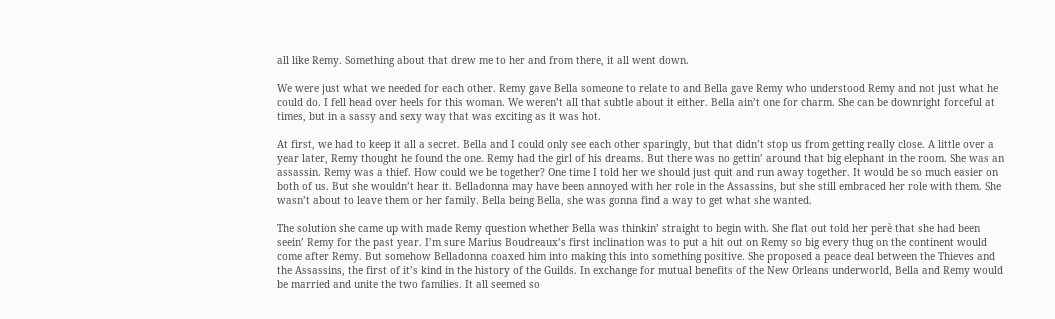all like Remy. Something about that drew me to her and from there, it all went down.

We were just what we needed for each other. Remy gave Bella someone to relate to and Bella gave Remy who understood Remy and not just what he could do. I fell head over heels for this woman. We weren’t all that subtle about it either. Bella ain’t one for charm. She can be downright forceful at times, but in a sassy and sexy way that was exciting as it was hot.

At first, we had to keep it all a secret. Bella and I could only see each other sparingly, but that didn’t stop us from getting really close. A little over a year later, Remy thought he found the one. Remy had the girl of his dreams. But there was no gettin’ around that big elephant in the room. She was an assassin. Remy was a thief. How could we be together? One time I told her we should just quit and run away together. It would be so much easier on both of us. But she wouldn’t hear it. Belladonna may have been annoyed with her role in the Assassins, but she still embraced her role with them. She wasn’t about to leave them or her family. Bella being Bella, she was gonna find a way to get what she wanted.

The solution she came up with made Remy question whether Bella was thinkin’ straight to begin with. She flat out told her perè that she had been seein’ Remy for the past year. I’m sure Marius Boudreaux’s first inclination was to put a hit out on Remy so big every thug on the continent would come after Remy. But somehow Belladonna coaxed him into making this into something positive. She proposed a peace deal between the Thieves and the Assassins, the first of it’s kind in the history of the Guilds. In exchange for mutual benefits of the New Orleans underworld, Bella and Remy would be married and unite the two families. It all seemed so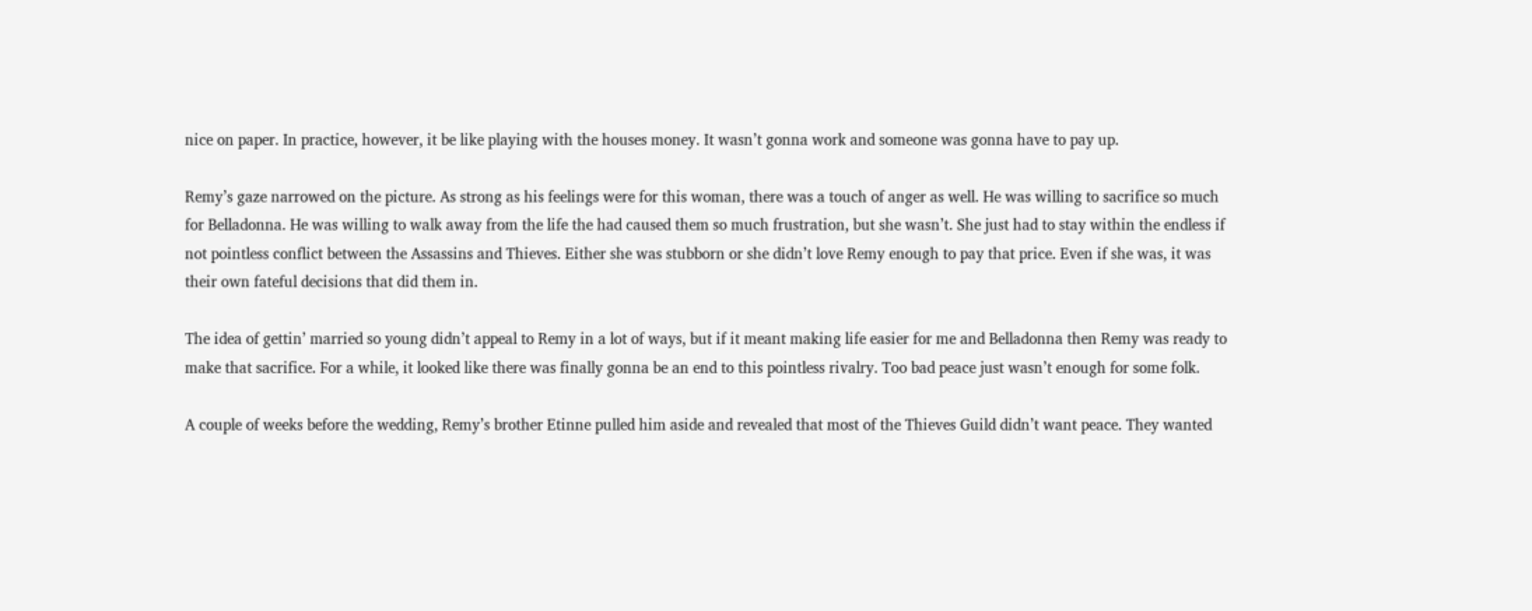nice on paper. In practice, however, it be like playing with the houses money. It wasn’t gonna work and someone was gonna have to pay up.

Remy’s gaze narrowed on the picture. As strong as his feelings were for this woman, there was a touch of anger as well. He was willing to sacrifice so much for Belladonna. He was willing to walk away from the life the had caused them so much frustration, but she wasn’t. She just had to stay within the endless if not pointless conflict between the Assassins and Thieves. Either she was stubborn or she didn’t love Remy enough to pay that price. Even if she was, it was their own fateful decisions that did them in.

The idea of gettin’ married so young didn’t appeal to Remy in a lot of ways, but if it meant making life easier for me and Belladonna then Remy was ready to make that sacrifice. For a while, it looked like there was finally gonna be an end to this pointless rivalry. Too bad peace just wasn’t enough for some folk.

A couple of weeks before the wedding, Remy’s brother Etinne pulled him aside and revealed that most of the Thieves Guild didn’t want peace. They wanted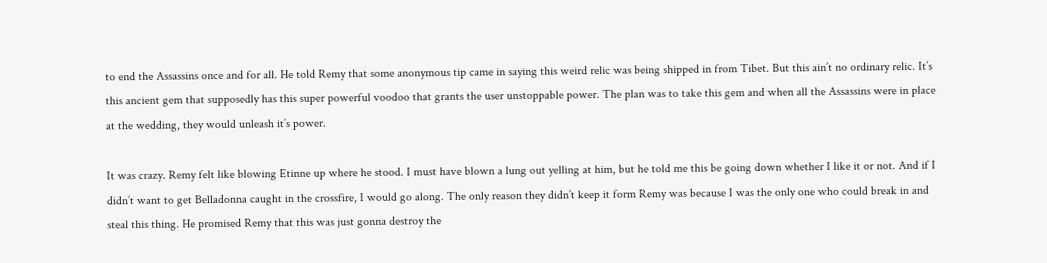to end the Assassins once and for all. He told Remy that some anonymous tip came in saying this weird relic was being shipped in from Tibet. But this ain’t no ordinary relic. It’s this ancient gem that supposedly has this super powerful voodoo that grants the user unstoppable power. The plan was to take this gem and when all the Assassins were in place at the wedding, they would unleash it’s power.

It was crazy. Remy felt like blowing Etinne up where he stood. I must have blown a lung out yelling at him, but he told me this be going down whether I like it or not. And if I didn’t want to get Belladonna caught in the crossfire, I would go along. The only reason they didn’t keep it form Remy was because I was the only one who could break in and steal this thing. He promised Remy that this was just gonna destroy the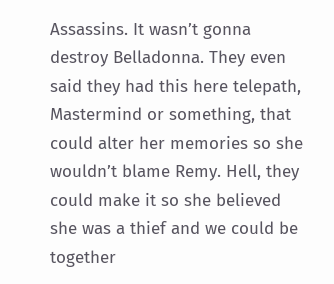Assassins. It wasn’t gonna destroy Belladonna. They even said they had this here telepath, Mastermind or something, that could alter her memories so she wouldn’t blame Remy. Hell, they could make it so she believed she was a thief and we could be together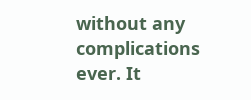without any complications ever. It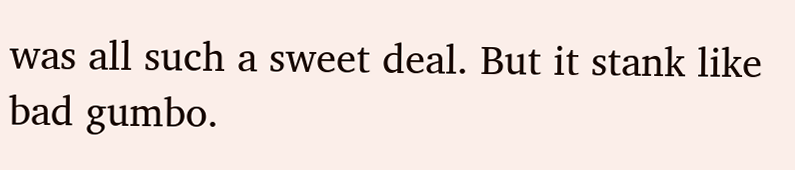was all such a sweet deal. But it stank like bad gumbo.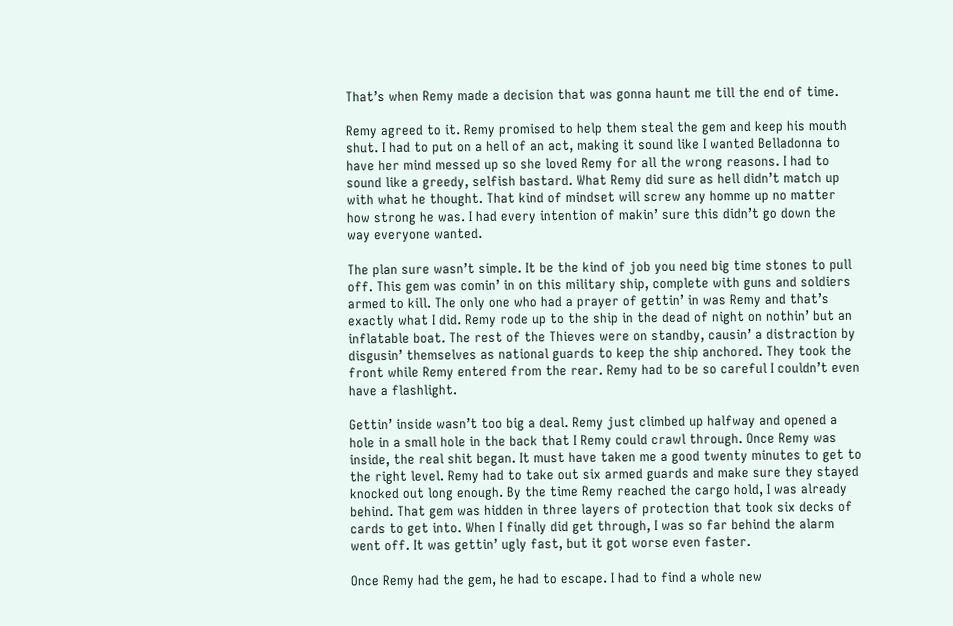That’s when Remy made a decision that was gonna haunt me till the end of time.

Remy agreed to it. Remy promised to help them steal the gem and keep his mouth shut. I had to put on a hell of an act, making it sound like I wanted Belladonna to have her mind messed up so she loved Remy for all the wrong reasons. I had to sound like a greedy, selfish bastard. What Remy did sure as hell didn’t match up with what he thought. That kind of mindset will screw any homme up no matter how strong he was. I had every intention of makin’ sure this didn’t go down the way everyone wanted.

The plan sure wasn’t simple. It be the kind of job you need big time stones to pull off. This gem was comin’ in on this military ship, complete with guns and soldiers armed to kill. The only one who had a prayer of gettin’ in was Remy and that’s exactly what I did. Remy rode up to the ship in the dead of night on nothin’ but an inflatable boat. The rest of the Thieves were on standby, causin’ a distraction by disgusin’ themselves as national guards to keep the ship anchored. They took the front while Remy entered from the rear. Remy had to be so careful I couldn’t even have a flashlight.

Gettin’ inside wasn’t too big a deal. Remy just climbed up halfway and opened a hole in a small hole in the back that I Remy could crawl through. Once Remy was inside, the real shit began. It must have taken me a good twenty minutes to get to the right level. Remy had to take out six armed guards and make sure they stayed knocked out long enough. By the time Remy reached the cargo hold, I was already behind. That gem was hidden in three layers of protection that took six decks of cards to get into. When I finally did get through, I was so far behind the alarm went off. It was gettin’ ugly fast, but it got worse even faster.

Once Remy had the gem, he had to escape. I had to find a whole new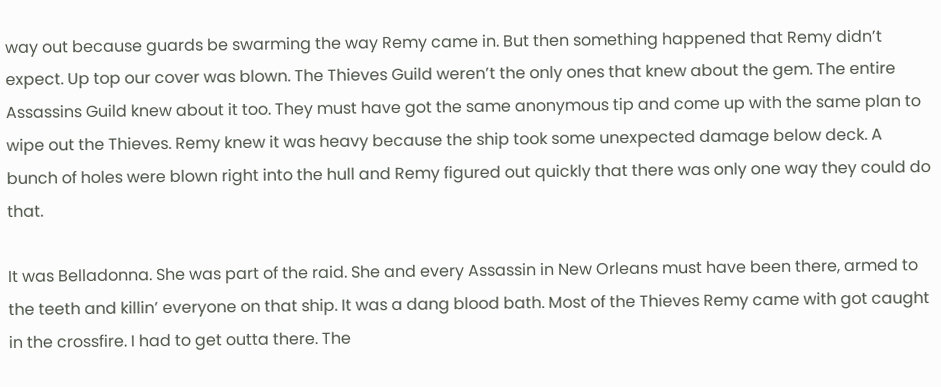way out because guards be swarming the way Remy came in. But then something happened that Remy didn’t expect. Up top our cover was blown. The Thieves Guild weren’t the only ones that knew about the gem. The entire Assassins Guild knew about it too. They must have got the same anonymous tip and come up with the same plan to wipe out the Thieves. Remy knew it was heavy because the ship took some unexpected damage below deck. A bunch of holes were blown right into the hull and Remy figured out quickly that there was only one way they could do that.

It was Belladonna. She was part of the raid. She and every Assassin in New Orleans must have been there, armed to the teeth and killin’ everyone on that ship. It was a dang blood bath. Most of the Thieves Remy came with got caught in the crossfire. I had to get outta there. The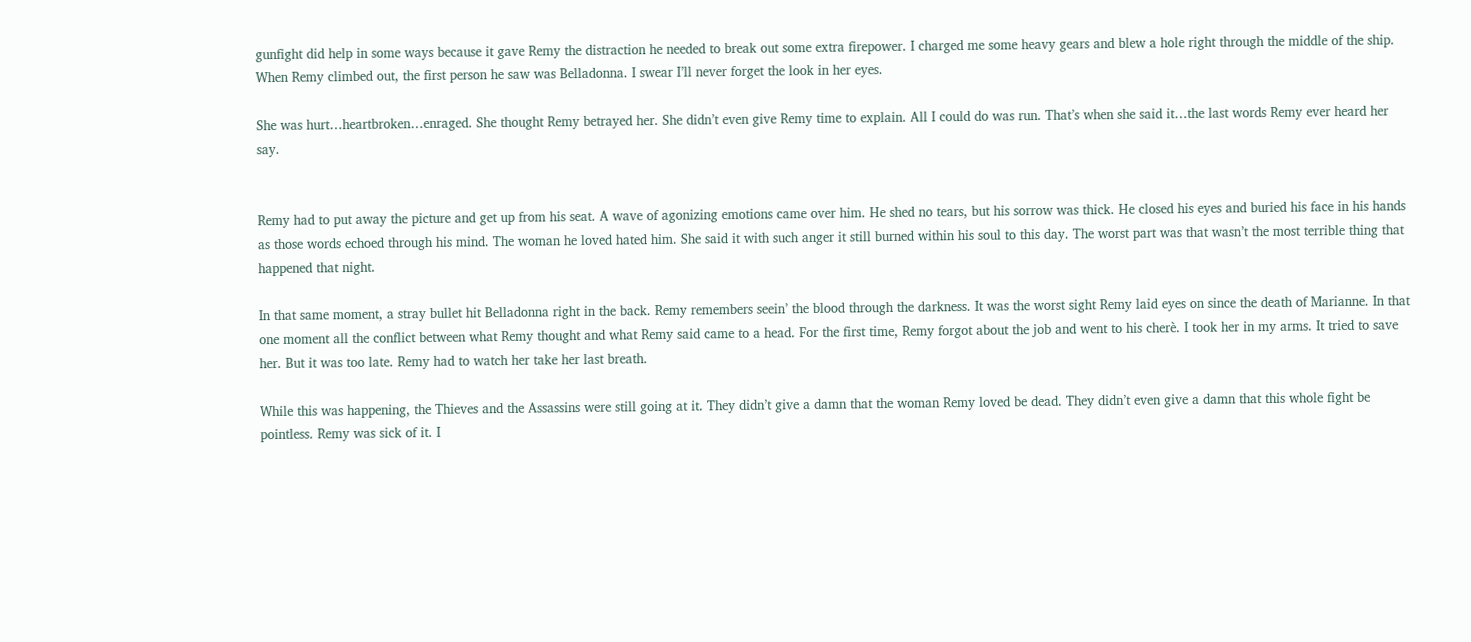gunfight did help in some ways because it gave Remy the distraction he needed to break out some extra firepower. I charged me some heavy gears and blew a hole right through the middle of the ship. When Remy climbed out, the first person he saw was Belladonna. I swear I’ll never forget the look in her eyes.

She was hurt…heartbroken…enraged. She thought Remy betrayed her. She didn’t even give Remy time to explain. All I could do was run. That’s when she said it…the last words Remy ever heard her say.


Remy had to put away the picture and get up from his seat. A wave of agonizing emotions came over him. He shed no tears, but his sorrow was thick. He closed his eyes and buried his face in his hands as those words echoed through his mind. The woman he loved hated him. She said it with such anger it still burned within his soul to this day. The worst part was that wasn’t the most terrible thing that happened that night.

In that same moment, a stray bullet hit Belladonna right in the back. Remy remembers seein’ the blood through the darkness. It was the worst sight Remy laid eyes on since the death of Marianne. In that one moment all the conflict between what Remy thought and what Remy said came to a head. For the first time, Remy forgot about the job and went to his cherè. I took her in my arms. It tried to save her. But it was too late. Remy had to watch her take her last breath.

While this was happening, the Thieves and the Assassins were still going at it. They didn’t give a damn that the woman Remy loved be dead. They didn’t even give a damn that this whole fight be pointless. Remy was sick of it. I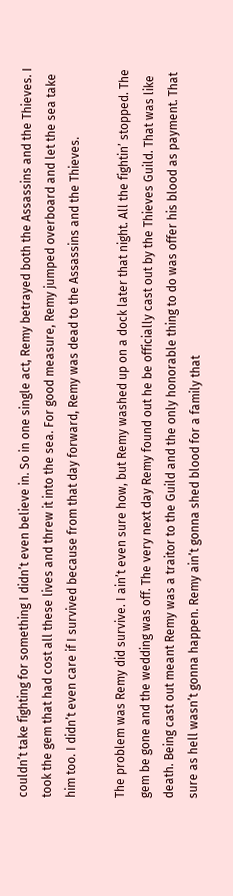couldn’t take fighting for something I didn’t even believe in. So in one single act, Remy betrayed both the Assassins and the Thieves. I took the gem that had cost all these lives and threw it into the sea. For good measure, Remy jumped overboard and let the sea take him too. I didn’t even care if I survived because from that day forward, Remy was dead to the Assassins and the Thieves.

The problem was Remy did survive. I ain’t even sure how, but Remy washed up on a dock later that night. All the fightin’ stopped. The gem be gone and the wedding was off. The very next day Remy found out he be officially cast out by the Thieves Guild. That was like death. Being cast out meant Remy was a traitor to the Guild and the only honorable thing to do was offer his blood as payment. That sure as hell wasn’t gonna happen. Remy ain’t gonna shed blood for a family that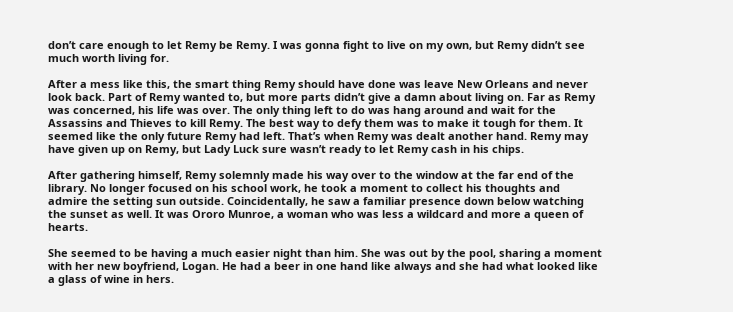don’t care enough to let Remy be Remy. I was gonna fight to live on my own, but Remy didn’t see much worth living for.

After a mess like this, the smart thing Remy should have done was leave New Orleans and never look back. Part of Remy wanted to, but more parts didn’t give a damn about living on. Far as Remy was concerned, his life was over. The only thing left to do was hang around and wait for the Assassins and Thieves to kill Remy. The best way to defy them was to make it tough for them. It seemed like the only future Remy had left. That’s when Remy was dealt another hand. Remy may have given up on Remy, but Lady Luck sure wasn’t ready to let Remy cash in his chips.

After gathering himself, Remy solemnly made his way over to the window at the far end of the library. No longer focused on his school work, he took a moment to collect his thoughts and admire the setting sun outside. Coincidentally, he saw a familiar presence down below watching the sunset as well. It was Ororo Munroe, a woman who was less a wildcard and more a queen of hearts.

She seemed to be having a much easier night than him. She was out by the pool, sharing a moment with her new boyfriend, Logan. He had a beer in one hand like always and she had what looked like a glass of wine in hers.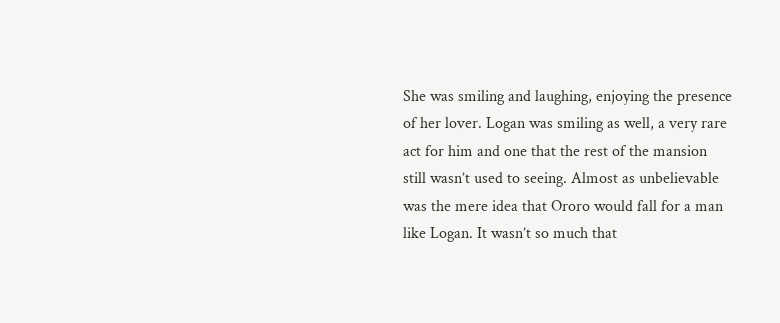She was smiling and laughing, enjoying the presence of her lover. Logan was smiling as well, a very rare act for him and one that the rest of the mansion still wasn’t used to seeing. Almost as unbelievable was the mere idea that Ororo would fall for a man like Logan. It wasn’t so much that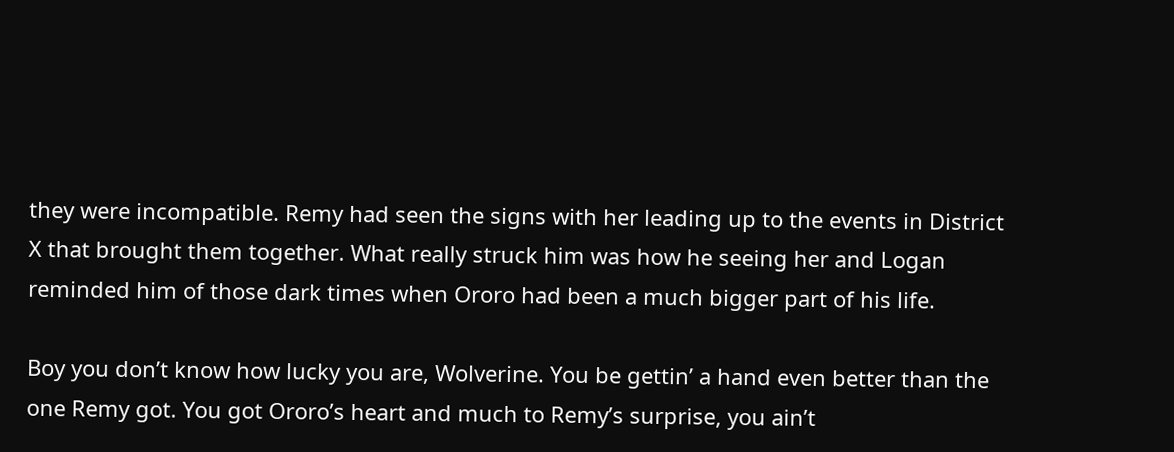they were incompatible. Remy had seen the signs with her leading up to the events in District X that brought them together. What really struck him was how he seeing her and Logan reminded him of those dark times when Ororo had been a much bigger part of his life.

Boy you don’t know how lucky you are, Wolverine. You be gettin’ a hand even better than the one Remy got. You got Ororo’s heart and much to Remy’s surprise, you ain’t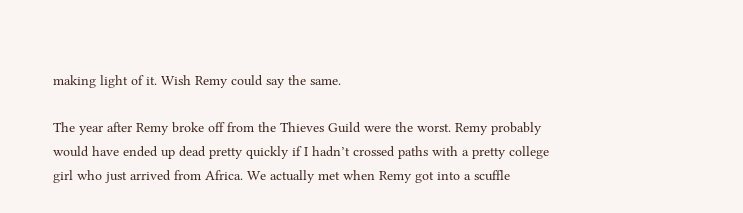making light of it. Wish Remy could say the same.

The year after Remy broke off from the Thieves Guild were the worst. Remy probably would have ended up dead pretty quickly if I hadn’t crossed paths with a pretty college girl who just arrived from Africa. We actually met when Remy got into a scuffle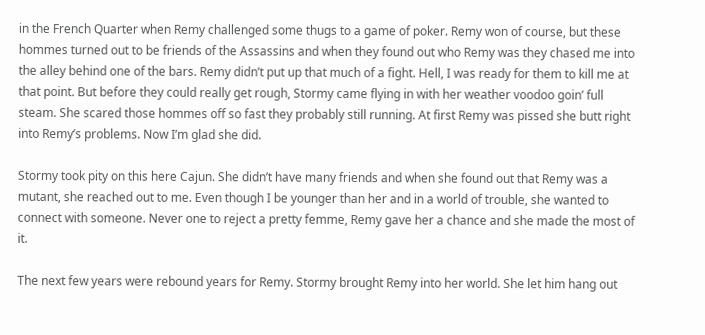in the French Quarter when Remy challenged some thugs to a game of poker. Remy won of course, but these hommes turned out to be friends of the Assassins and when they found out who Remy was they chased me into the alley behind one of the bars. Remy didn’t put up that much of a fight. Hell, I was ready for them to kill me at that point. But before they could really get rough, Stormy came flying in with her weather voodoo goin’ full steam. She scared those hommes off so fast they probably still running. At first Remy was pissed she butt right into Remy’s problems. Now I’m glad she did.

Stormy took pity on this here Cajun. She didn’t have many friends and when she found out that Remy was a mutant, she reached out to me. Even though I be younger than her and in a world of trouble, she wanted to connect with someone. Never one to reject a pretty femme, Remy gave her a chance and she made the most of it.

The next few years were rebound years for Remy. Stormy brought Remy into her world. She let him hang out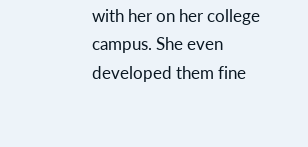with her on her college campus. She even developed them fine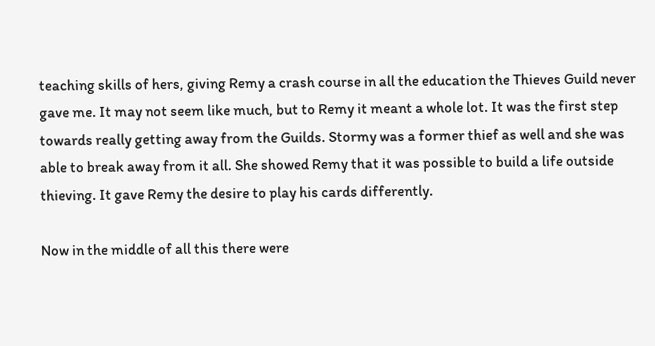teaching skills of hers, giving Remy a crash course in all the education the Thieves Guild never gave me. It may not seem like much, but to Remy it meant a whole lot. It was the first step towards really getting away from the Guilds. Stormy was a former thief as well and she was able to break away from it all. She showed Remy that it was possible to build a life outside thieving. It gave Remy the desire to play his cards differently.

Now in the middle of all this there were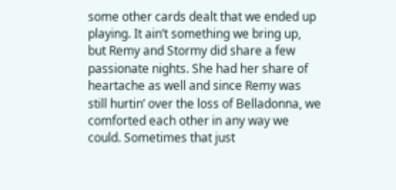some other cards dealt that we ended up playing. It ain’t something we bring up, but Remy and Stormy did share a few passionate nights. She had her share of heartache as well and since Remy was still hurtin’ over the loss of Belladonna, we comforted each other in any way we could. Sometimes that just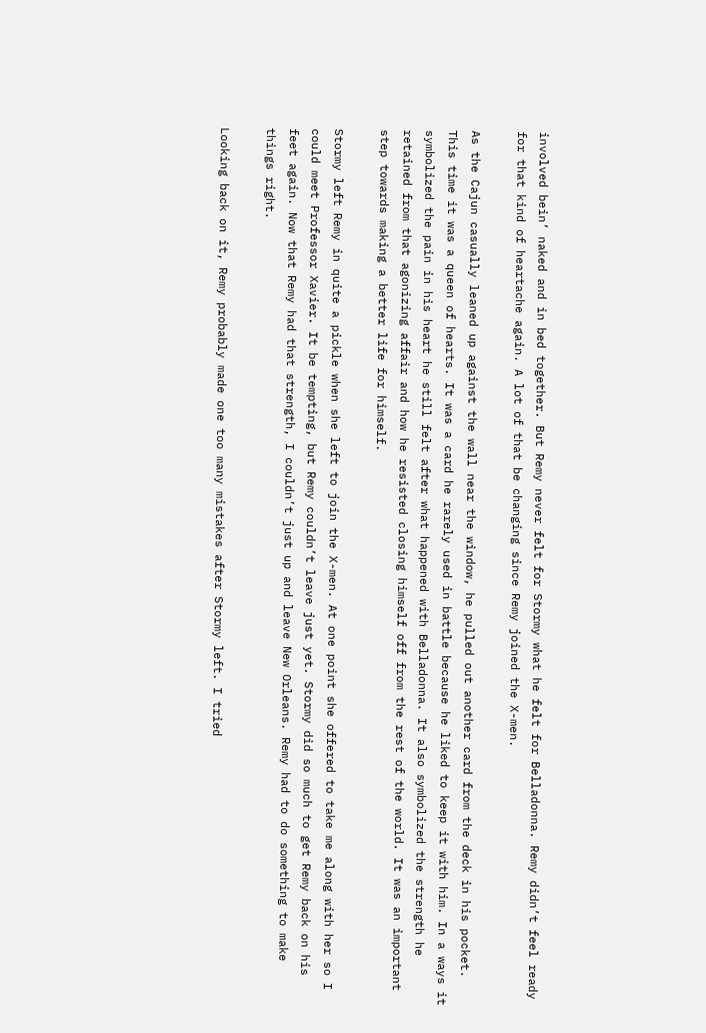involved bein’ naked and in bed together. But Remy never felt for Stormy what he felt for Belladonna. Remy didn’t feel ready for that kind of heartache again. A lot of that be changing since Remy joined the X-men.

As the Cajun casually leaned up against the wall near the window, he pulled out another card from the deck in his pocket. This time it was a queen of hearts. It was a card he rarely used in battle because he liked to keep it with him. In a ways it symbolized the pain in his heart he still felt after what happened with Belladonna. It also symbolized the strength he retained from that agonizing affair and how he resisted closing himself off from the rest of the world. It was an important step towards making a better life for himself.

Stormy left Remy in quite a pickle when she left to join the X-men. At one point she offered to take me along with her so I could meet Professor Xavier. It be tempting, but Remy couldn’t leave just yet. Stormy did so much to get Remy back on his feet again. Now that Remy had that strength, I couldn’t just up and leave New Orleans. Remy had to do something to make things right.

Looking back on it, Remy probably made one too many mistakes after Stormy left. I tried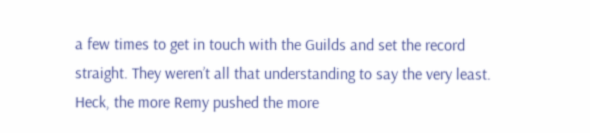a few times to get in touch with the Guilds and set the record straight. They weren’t all that understanding to say the very least. Heck, the more Remy pushed the more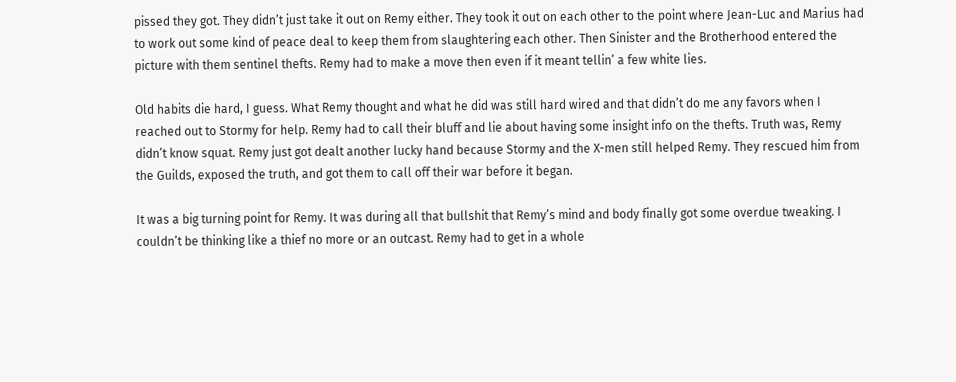pissed they got. They didn’t just take it out on Remy either. They took it out on each other to the point where Jean-Luc and Marius had to work out some kind of peace deal to keep them from slaughtering each other. Then Sinister and the Brotherhood entered the picture with them sentinel thefts. Remy had to make a move then even if it meant tellin’ a few white lies.

Old habits die hard, I guess. What Remy thought and what he did was still hard wired and that didn’t do me any favors when I reached out to Stormy for help. Remy had to call their bluff and lie about having some insight info on the thefts. Truth was, Remy didn’t know squat. Remy just got dealt another lucky hand because Stormy and the X-men still helped Remy. They rescued him from the Guilds, exposed the truth, and got them to call off their war before it began.

It was a big turning point for Remy. It was during all that bullshit that Remy’s mind and body finally got some overdue tweaking. I couldn’t be thinking like a thief no more or an outcast. Remy had to get in a whole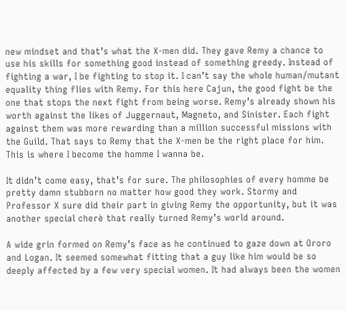new mindset and that’s what the X-men did. They gave Remy a chance to use his skills for something good instead of something greedy. Instead of fighting a war, I be fighting to stop it. I can’t say the whole human/mutant equality thing flies with Remy. For this here Cajun, the good fight be the one that stops the next fight from being worse. Remy’s already shown his worth against the likes of Juggernaut, Magneto, and Sinister. Each fight against them was more rewarding than a million successful missions with the Guild. That says to Remy that the X-men be the right place for him. This is where I become the homme I wanna be.

It didn’t come easy, that’s for sure. The philosophies of every homme be pretty damn stubborn no matter how good they work. Stormy and Professor X sure did their part in giving Remy the opportunity, but it was another special cherè that really turned Remy’s world around.

A wide grin formed on Remy’s face as he continued to gaze down at Ororo and Logan. It seemed somewhat fitting that a guy like him would be so deeply affected by a few very special women. It had always been the women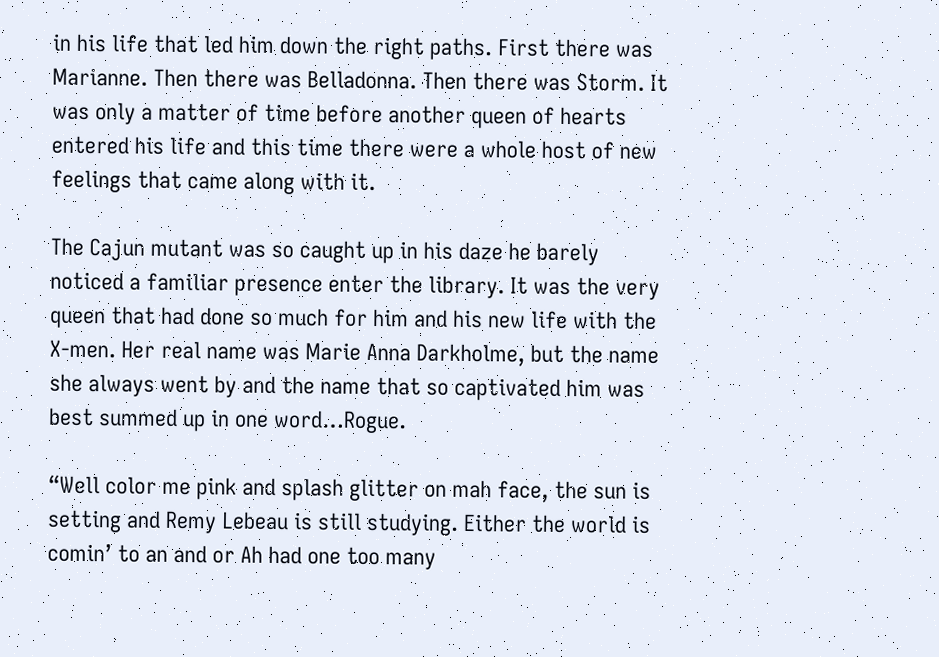in his life that led him down the right paths. First there was Marianne. Then there was Belladonna. Then there was Storm. It was only a matter of time before another queen of hearts entered his life and this time there were a whole host of new feelings that came along with it.

The Cajun mutant was so caught up in his daze he barely noticed a familiar presence enter the library. It was the very queen that had done so much for him and his new life with the X-men. Her real name was Marie Anna Darkholme, but the name she always went by and the name that so captivated him was best summed up in one word…Rogue.

“Well color me pink and splash glitter on mah face, the sun is setting and Remy Lebeau is still studying. Either the world is comin’ to an and or Ah had one too many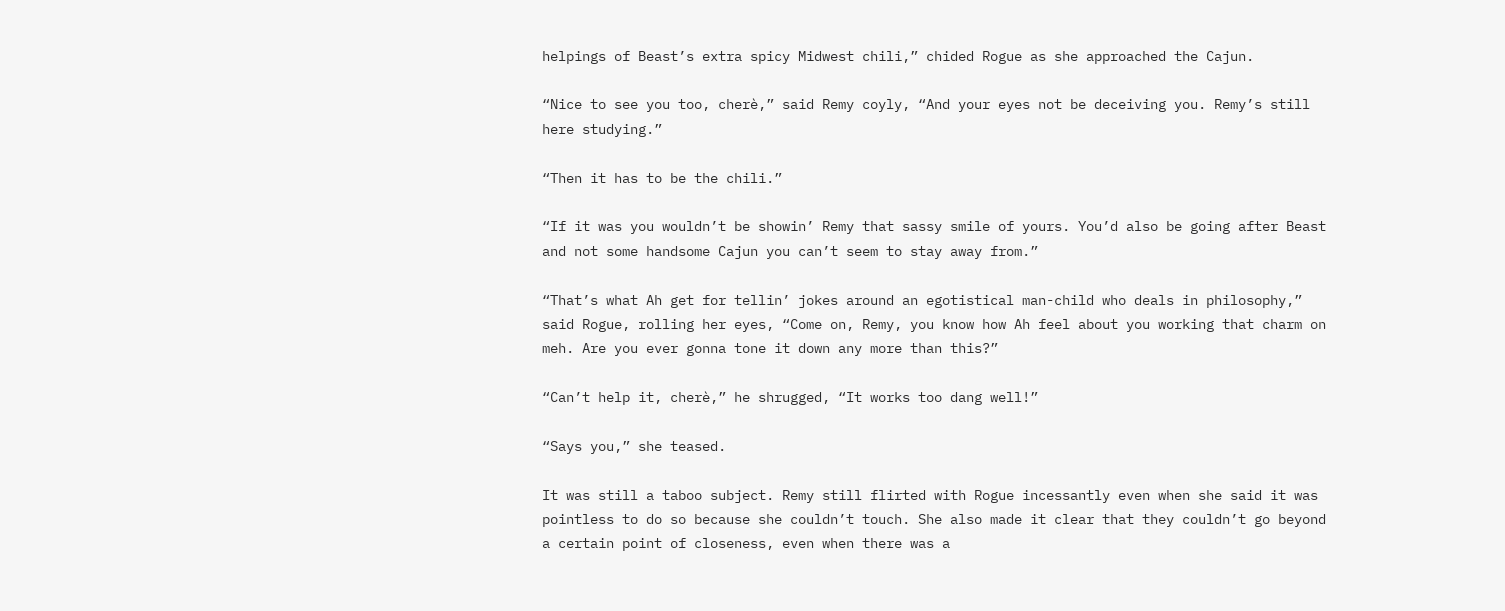helpings of Beast’s extra spicy Midwest chili,” chided Rogue as she approached the Cajun.

“Nice to see you too, cherè,” said Remy coyly, “And your eyes not be deceiving you. Remy’s still here studying.”

“Then it has to be the chili.”

“If it was you wouldn’t be showin’ Remy that sassy smile of yours. You’d also be going after Beast and not some handsome Cajun you can’t seem to stay away from.”

“That’s what Ah get for tellin’ jokes around an egotistical man-child who deals in philosophy,” said Rogue, rolling her eyes, “Come on, Remy, you know how Ah feel about you working that charm on meh. Are you ever gonna tone it down any more than this?”

“Can’t help it, cherè,” he shrugged, “It works too dang well!”

“Says you,” she teased.

It was still a taboo subject. Remy still flirted with Rogue incessantly even when she said it was pointless to do so because she couldn’t touch. She also made it clear that they couldn’t go beyond a certain point of closeness, even when there was a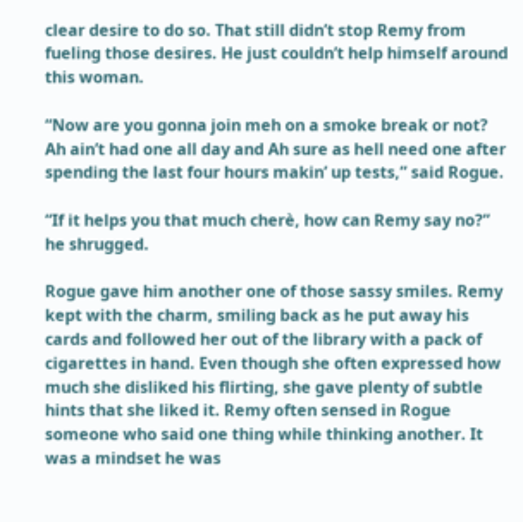clear desire to do so. That still didn’t stop Remy from fueling those desires. He just couldn’t help himself around this woman.

“Now are you gonna join meh on a smoke break or not? Ah ain’t had one all day and Ah sure as hell need one after spending the last four hours makin’ up tests,” said Rogue.

“If it helps you that much cherè, how can Remy say no?” he shrugged.

Rogue gave him another one of those sassy smiles. Remy kept with the charm, smiling back as he put away his cards and followed her out of the library with a pack of cigarettes in hand. Even though she often expressed how much she disliked his flirting, she gave plenty of subtle hints that she liked it. Remy often sensed in Rogue someone who said one thing while thinking another. It was a mindset he was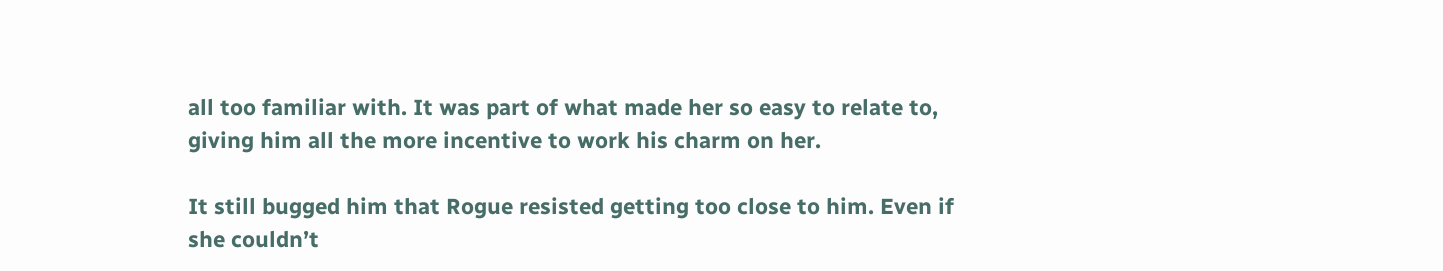all too familiar with. It was part of what made her so easy to relate to, giving him all the more incentive to work his charm on her.

It still bugged him that Rogue resisted getting too close to him. Even if she couldn’t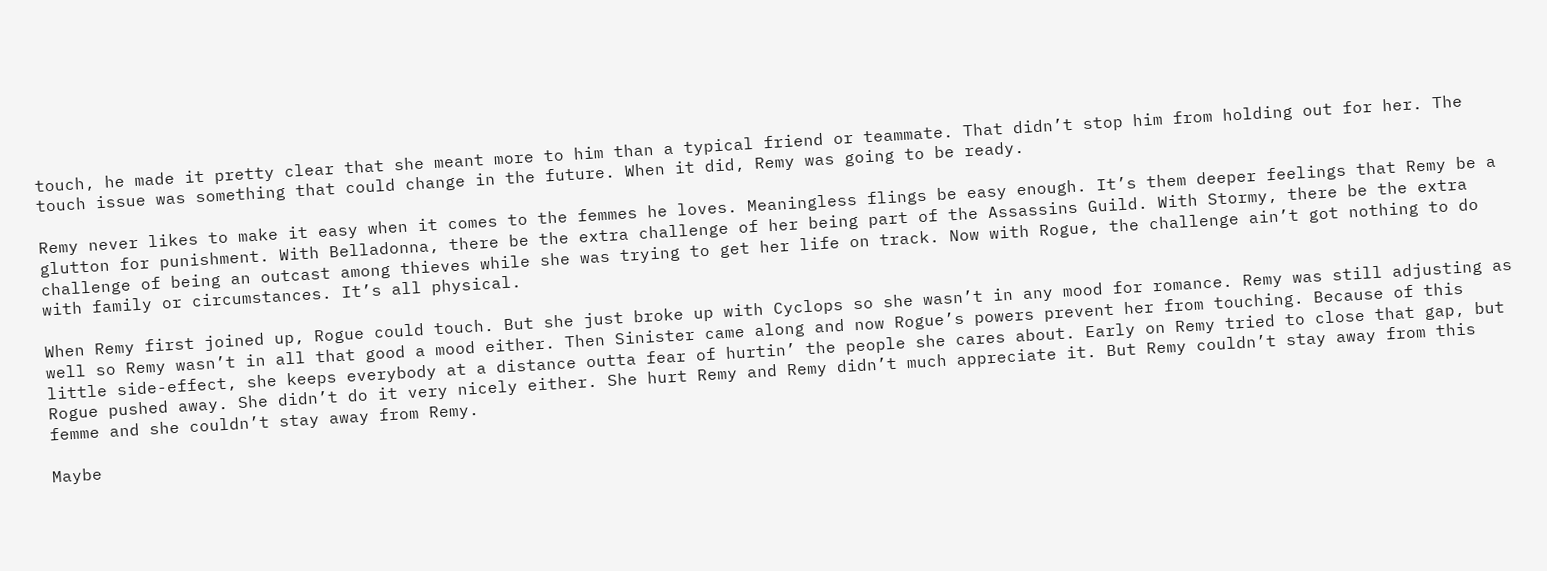touch, he made it pretty clear that she meant more to him than a typical friend or teammate. That didn’t stop him from holding out for her. The touch issue was something that could change in the future. When it did, Remy was going to be ready.

Remy never likes to make it easy when it comes to the femmes he loves. Meaningless flings be easy enough. It’s them deeper feelings that Remy be a glutton for punishment. With Belladonna, there be the extra challenge of her being part of the Assassins Guild. With Stormy, there be the extra challenge of being an outcast among thieves while she was trying to get her life on track. Now with Rogue, the challenge ain’t got nothing to do with family or circumstances. It’s all physical.

When Remy first joined up, Rogue could touch. But she just broke up with Cyclops so she wasn’t in any mood for romance. Remy was still adjusting as well so Remy wasn’t in all that good a mood either. Then Sinister came along and now Rogue’s powers prevent her from touching. Because of this little side-effect, she keeps everybody at a distance outta fear of hurtin’ the people she cares about. Early on Remy tried to close that gap, but Rogue pushed away. She didn’t do it very nicely either. She hurt Remy and Remy didn’t much appreciate it. But Remy couldn’t stay away from this femme and she couldn’t stay away from Remy.

Maybe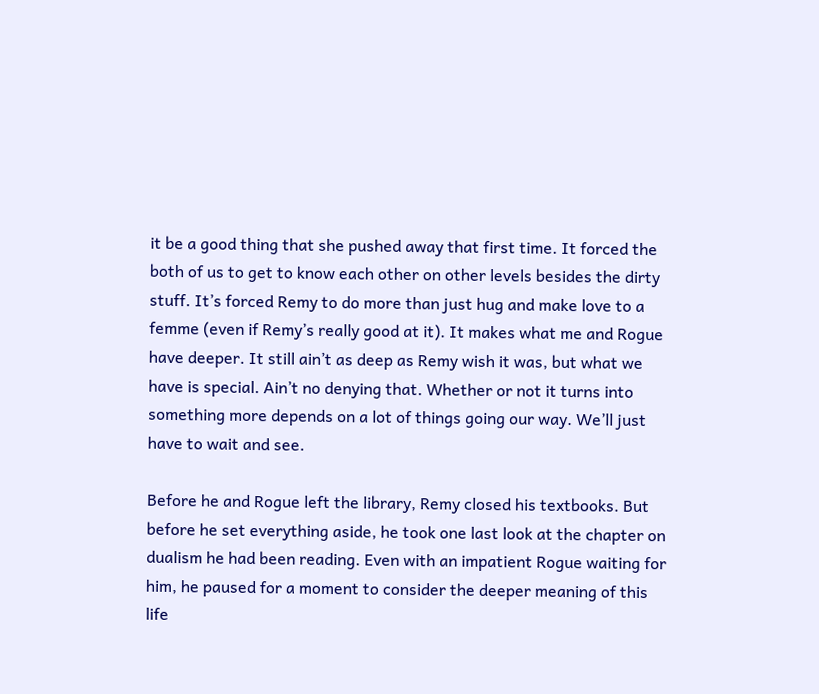it be a good thing that she pushed away that first time. It forced the both of us to get to know each other on other levels besides the dirty stuff. It’s forced Remy to do more than just hug and make love to a femme (even if Remy’s really good at it). It makes what me and Rogue have deeper. It still ain’t as deep as Remy wish it was, but what we have is special. Ain’t no denying that. Whether or not it turns into something more depends on a lot of things going our way. We’ll just have to wait and see.

Before he and Rogue left the library, Remy closed his textbooks. But before he set everything aside, he took one last look at the chapter on dualism he had been reading. Even with an impatient Rogue waiting for him, he paused for a moment to consider the deeper meaning of this life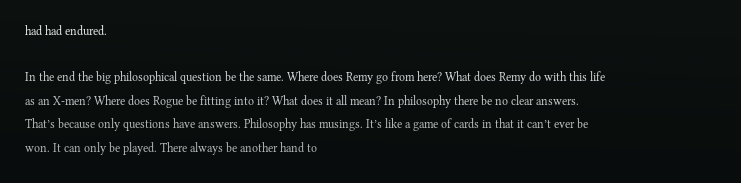had had endured.

In the end the big philosophical question be the same. Where does Remy go from here? What does Remy do with this life as an X-men? Where does Rogue be fitting into it? What does it all mean? In philosophy there be no clear answers. That’s because only questions have answers. Philosophy has musings. It’s like a game of cards in that it can’t ever be won. It can only be played. There always be another hand to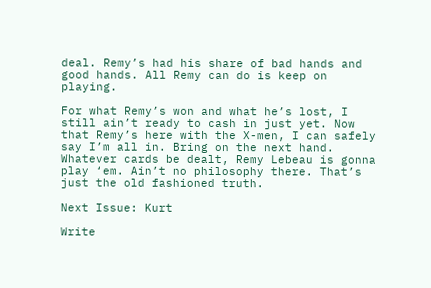deal. Remy’s had his share of bad hands and good hands. All Remy can do is keep on playing.

For what Remy’s won and what he’s lost, I still ain’t ready to cash in just yet. Now that Remy’s here with the X-men, I can safely say I’m all in. Bring on the next hand. Whatever cards be dealt, Remy Lebeau is gonna play ‘em. Ain’t no philosophy there. That’s just the old fashioned truth.

Next Issue: Kurt

Write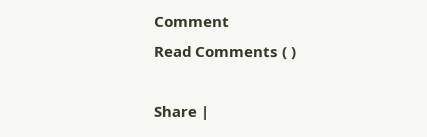Comment
Read Comments ( )

Share |